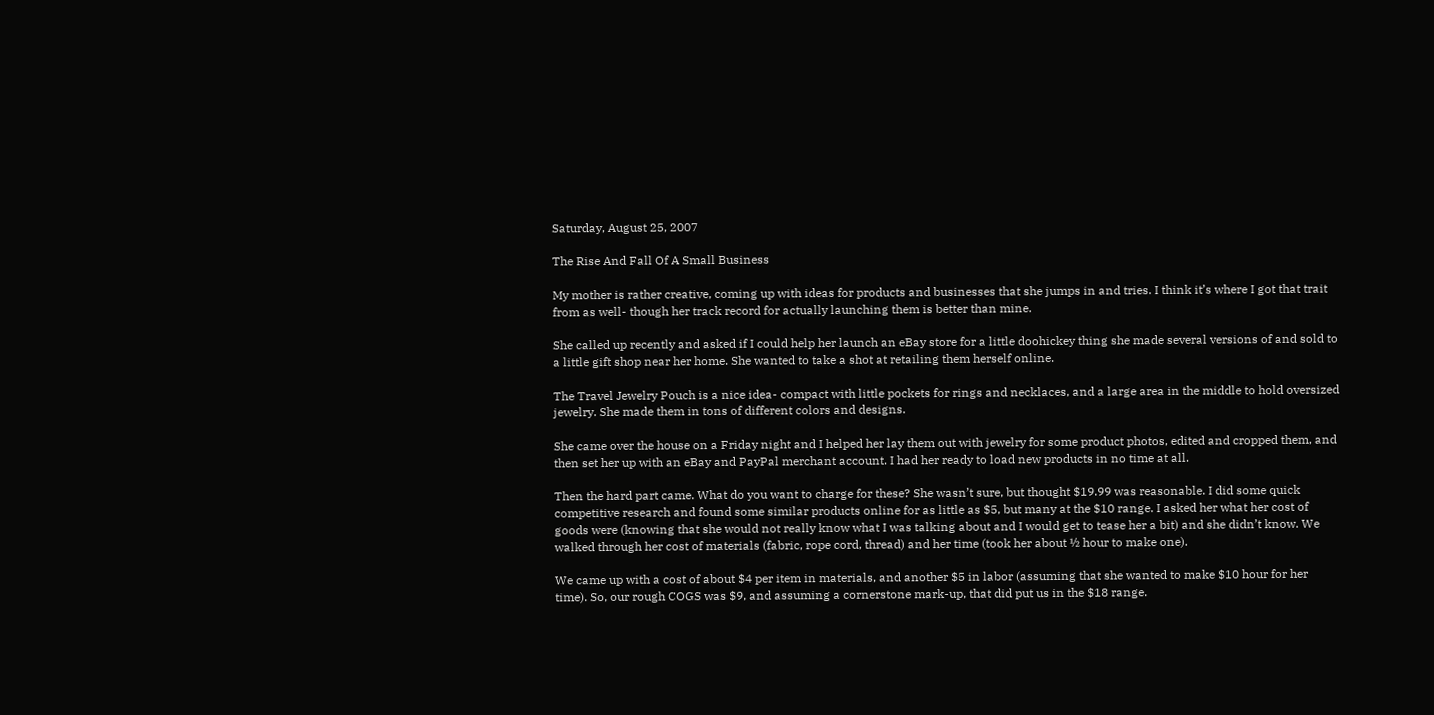Saturday, August 25, 2007

The Rise And Fall Of A Small Business

My mother is rather creative, coming up with ideas for products and businesses that she jumps in and tries. I think it’s where I got that trait from as well- though her track record for actually launching them is better than mine.

She called up recently and asked if I could help her launch an eBay store for a little doohickey thing she made several versions of and sold to a little gift shop near her home. She wanted to take a shot at retailing them herself online.

The Travel Jewelry Pouch is a nice idea- compact with little pockets for rings and necklaces, and a large area in the middle to hold oversized jewelry. She made them in tons of different colors and designs.

She came over the house on a Friday night and I helped her lay them out with jewelry for some product photos, edited and cropped them, and then set her up with an eBay and PayPal merchant account. I had her ready to load new products in no time at all.

Then the hard part came. What do you want to charge for these? She wasn’t sure, but thought $19.99 was reasonable. I did some quick competitive research and found some similar products online for as little as $5, but many at the $10 range. I asked her what her cost of goods were (knowing that she would not really know what I was talking about and I would get to tease her a bit) and she didn’t know. We walked through her cost of materials (fabric, rope cord, thread) and her time (took her about ½ hour to make one).

We came up with a cost of about $4 per item in materials, and another $5 in labor (assuming that she wanted to make $10 hour for her time). So, our rough COGS was $9, and assuming a cornerstone mark-up, that did put us in the $18 range.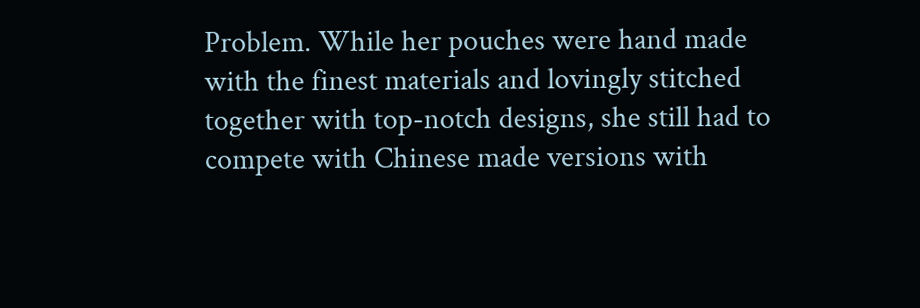Problem. While her pouches were hand made with the finest materials and lovingly stitched together with top-notch designs, she still had to compete with Chinese made versions with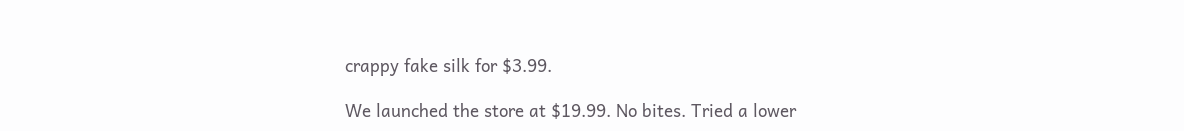crappy fake silk for $3.99.

We launched the store at $19.99. No bites. Tried a lower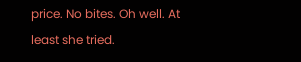price. No bites. Oh well. At least she tried.